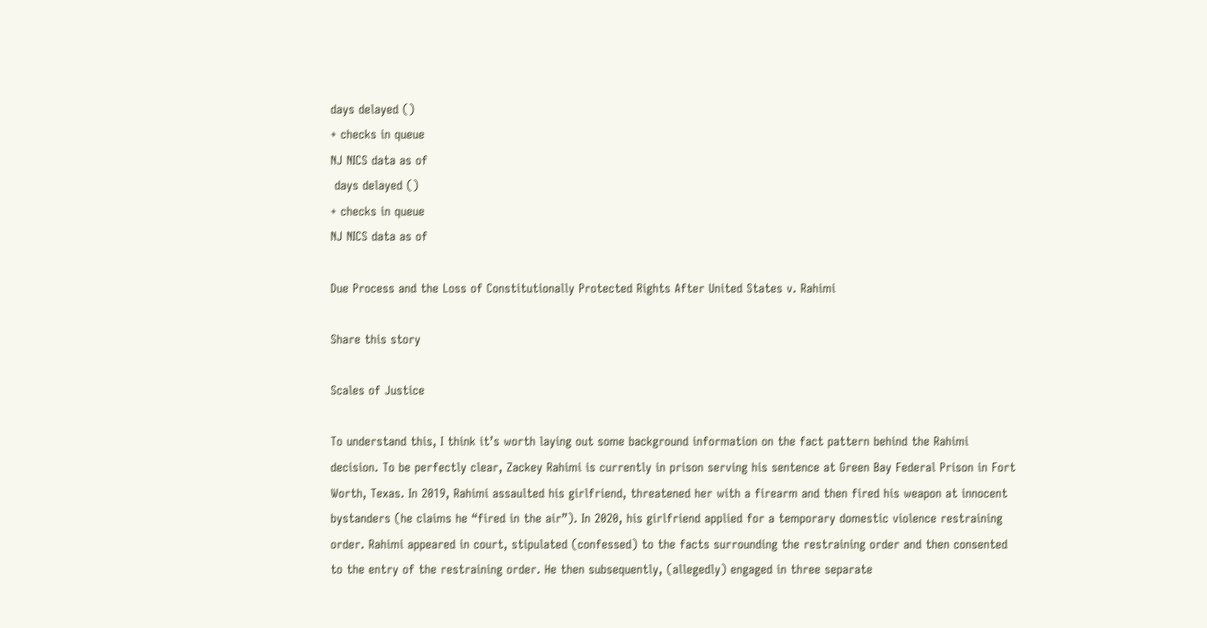days delayed ()
+ checks in queue
NJ NICS data as of
 days delayed ()
+ checks in queue
NJ NICS data as of

Due Process and the Loss of Constitutionally Protected Rights After United States v. Rahimi

Share this story

Scales of Justice

To understand this, I think it’s worth laying out some background information on the fact pattern behind the Rahimi decision. To be perfectly clear, Zackey Rahimi is currently in prison serving his sentence at Green Bay Federal Prison in Fort Worth, Texas. In 2019, Rahimi assaulted his girlfriend, threatened her with a firearm and then fired his weapon at innocent bystanders (he claims he “fired in the air”). In 2020, his girlfriend applied for a temporary domestic violence restraining order. Rahimi appeared in court, stipulated (confessed) to the facts surrounding the restraining order and then consented to the entry of the restraining order. He then subsequently, (allegedly) engaged in three separate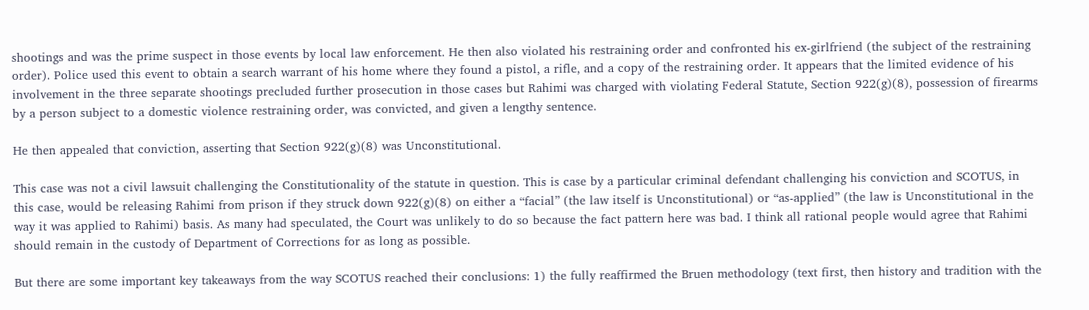shootings and was the prime suspect in those events by local law enforcement. He then also violated his restraining order and confronted his ex-girlfriend (the subject of the restraining order). Police used this event to obtain a search warrant of his home where they found a pistol, a rifle, and a copy of the restraining order. It appears that the limited evidence of his involvement in the three separate shootings precluded further prosecution in those cases but Rahimi was charged with violating Federal Statute, Section 922(g)(8), possession of firearms by a person subject to a domestic violence restraining order, was convicted, and given a lengthy sentence.

He then appealed that conviction, asserting that Section 922(g)(8) was Unconstitutional.

This case was not a civil lawsuit challenging the Constitutionality of the statute in question. This is case by a particular criminal defendant challenging his conviction and SCOTUS, in this case, would be releasing Rahimi from prison if they struck down 922(g)(8) on either a “facial” (the law itself is Unconstitutional) or “as-applied” (the law is Unconstitutional in the way it was applied to Rahimi) basis. As many had speculated, the Court was unlikely to do so because the fact pattern here was bad. I think all rational people would agree that Rahimi should remain in the custody of Department of Corrections for as long as possible.

But there are some important key takeaways from the way SCOTUS reached their conclusions: 1) the fully reaffirmed the Bruen methodology (text first, then history and tradition with the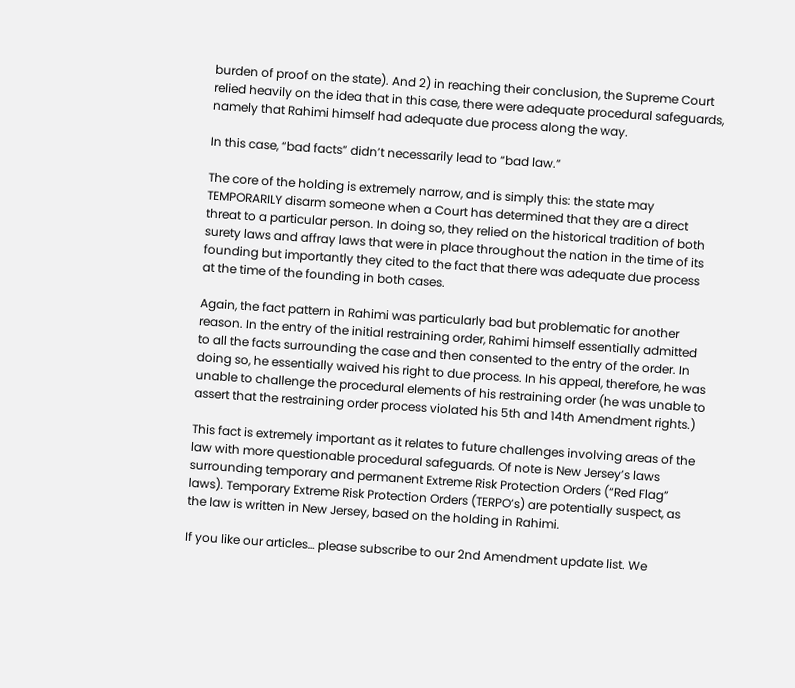burden of proof on the state). And 2) in reaching their conclusion, the Supreme Court relied heavily on the idea that in this case, there were adequate procedural safeguards, namely that Rahimi himself had adequate due process along the way.

In this case, “bad facts” didn’t necessarily lead to “bad law.”

The core of the holding is extremely narrow, and is simply this: the state may TEMPORARILY disarm someone when a Court has determined that they are a direct threat to a particular person. In doing so, they relied on the historical tradition of both surety laws and affray laws that were in place throughout the nation in the time of its founding but importantly they cited to the fact that there was adequate due process at the time of the founding in both cases.

Again, the fact pattern in Rahimi was particularly bad but problematic for another reason. In the entry of the initial restraining order, Rahimi himself essentially admitted to all the facts surrounding the case and then consented to the entry of the order. In doing so, he essentially waived his right to due process. In his appeal, therefore, he was unable to challenge the procedural elements of his restraining order (he was unable to assert that the restraining order process violated his 5th and 14th Amendment rights.)

This fact is extremely important as it relates to future challenges involving areas of the law with more questionable procedural safeguards. Of note is New Jersey’s laws surrounding temporary and permanent Extreme Risk Protection Orders (“Red Flag” laws). Temporary Extreme Risk Protection Orders (TERPO’s) are potentially suspect, as the law is written in New Jersey, based on the holding in Rahimi.

If you like our articles… please subscribe to our 2nd Amendment update list. We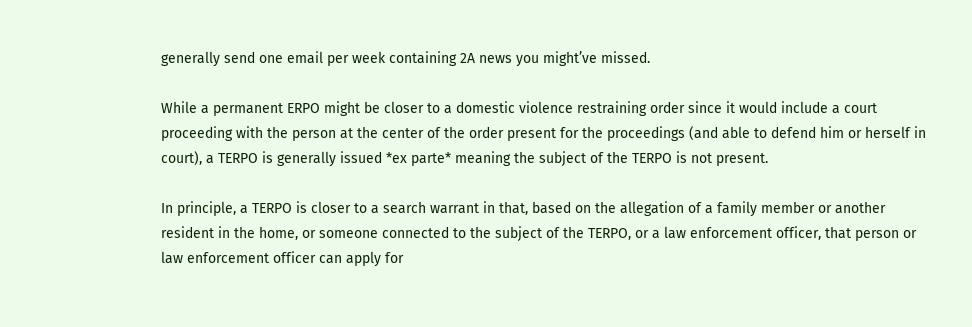generally send one email per week containing 2A news you might’ve missed.

While a permanent ERPO might be closer to a domestic violence restraining order since it would include a court proceeding with the person at the center of the order present for the proceedings (and able to defend him or herself in court), a TERPO is generally issued *ex parte* meaning the subject of the TERPO is not present.

In principle, a TERPO is closer to a search warrant in that, based on the allegation of a family member or another resident in the home, or someone connected to the subject of the TERPO, or a law enforcement officer, that person or law enforcement officer can apply for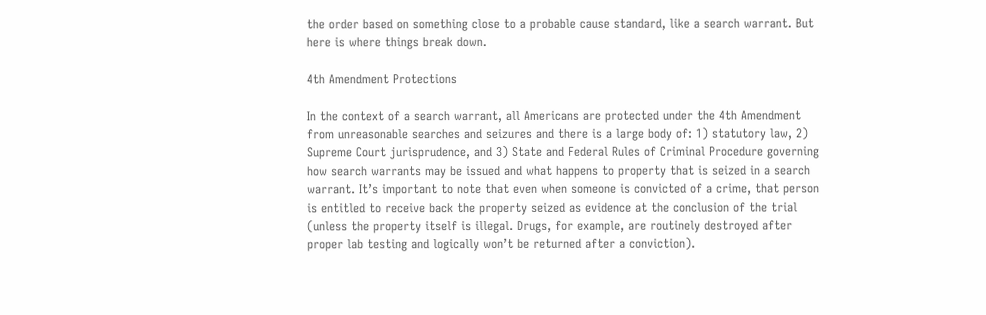the order based on something close to a probable cause standard, like a search warrant. But here is where things break down.

4th Amendment Protections

In the context of a search warrant, all Americans are protected under the 4th Amendment from unreasonable searches and seizures and there is a large body of: 1) statutory law, 2) Supreme Court jurisprudence, and 3) State and Federal Rules of Criminal Procedure governing how search warrants may be issued and what happens to property that is seized in a search warrant. It’s important to note that even when someone is convicted of a crime, that person is entitled to receive back the property seized as evidence at the conclusion of the trial (unless the property itself is illegal. Drugs, for example, are routinely destroyed after proper lab testing and logically won’t be returned after a conviction).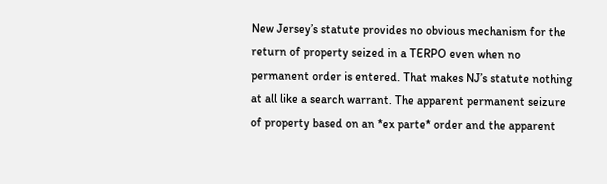New Jersey’s statute provides no obvious mechanism for the return of property seized in a TERPO even when no permanent order is entered. That makes NJ’s statute nothing at all like a search warrant. The apparent permanent seizure of property based on an *ex parte* order and the apparent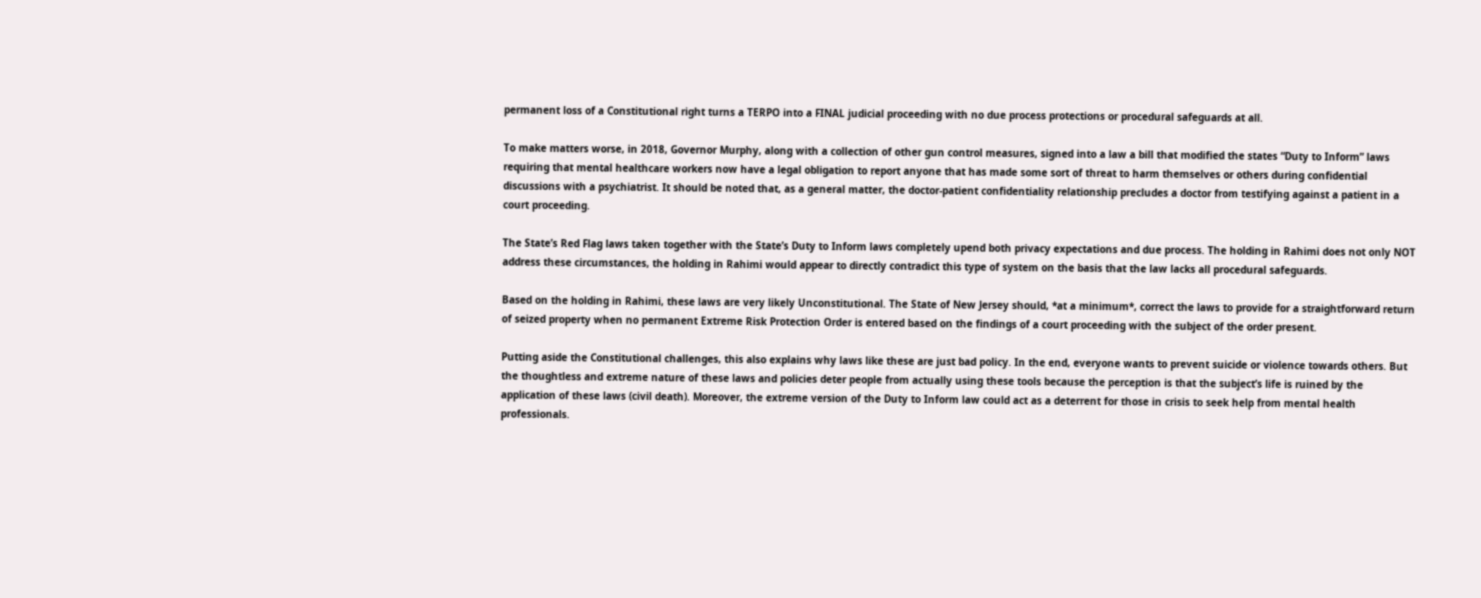permanent loss of a Constitutional right turns a TERPO into a FINAL judicial proceeding with no due process protections or procedural safeguards at all.

To make matters worse, in 2018, Governor Murphy, along with a collection of other gun control measures, signed into a law a bill that modified the states “Duty to Inform” laws requiring that mental healthcare workers now have a legal obligation to report anyone that has made some sort of threat to harm themselves or others during confidential discussions with a psychiatrist. It should be noted that, as a general matter, the doctor-patient confidentiality relationship precludes a doctor from testifying against a patient in a court proceeding.

The State’s Red Flag laws taken together with the State’s Duty to Inform laws completely upend both privacy expectations and due process. The holding in Rahimi does not only NOT address these circumstances, the holding in Rahimi would appear to directly contradict this type of system on the basis that the law lacks all procedural safeguards.

Based on the holding in Rahimi, these laws are very likely Unconstitutional. The State of New Jersey should, *at a minimum*, correct the laws to provide for a straightforward return of seized property when no permanent Extreme Risk Protection Order is entered based on the findings of a court proceeding with the subject of the order present.

Putting aside the Constitutional challenges, this also explains why laws like these are just bad policy. In the end, everyone wants to prevent suicide or violence towards others. But the thoughtless and extreme nature of these laws and policies deter people from actually using these tools because the perception is that the subject’s life is ruined by the application of these laws (civil death). Moreover, the extreme version of the Duty to Inform law could act as a deterrent for those in crisis to seek help from mental health professionals.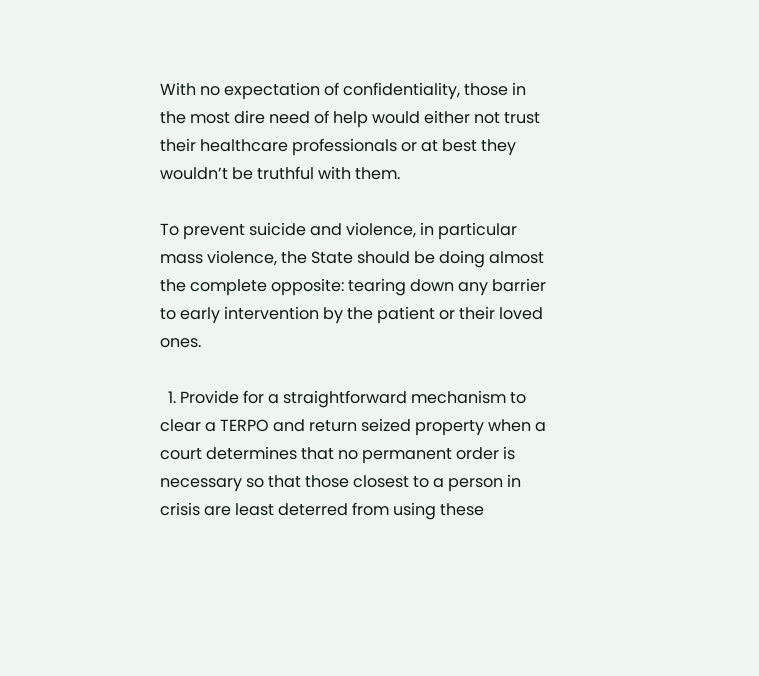With no expectation of confidentiality, those in the most dire need of help would either not trust their healthcare professionals or at best they wouldn’t be truthful with them.

To prevent suicide and violence, in particular mass violence, the State should be doing almost the complete opposite: tearing down any barrier to early intervention by the patient or their loved ones.

  1. Provide for a straightforward mechanism to clear a TERPO and return seized property when a court determines that no permanent order is necessary so that those closest to a person in crisis are least deterred from using these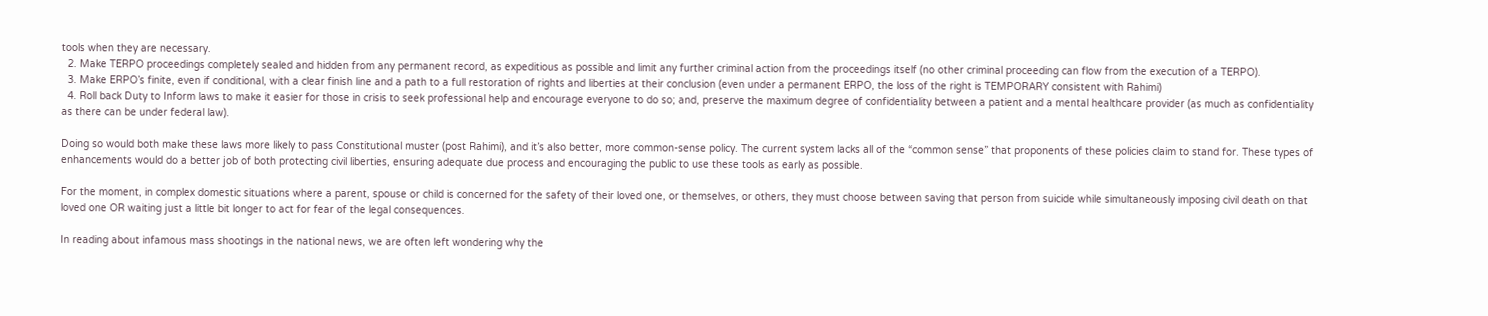tools when they are necessary.
  2. Make TERPO proceedings completely sealed and hidden from any permanent record, as expeditious as possible and limit any further criminal action from the proceedings itself (no other criminal proceeding can flow from the execution of a TERPO).
  3. Make ERPO’s finite, even if conditional, with a clear finish line and a path to a full restoration of rights and liberties at their conclusion (even under a permanent ERPO, the loss of the right is TEMPORARY consistent with Rahimi)
  4. Roll back Duty to Inform laws to make it easier for those in crisis to seek professional help and encourage everyone to do so; and, preserve the maximum degree of confidentiality between a patient and a mental healthcare provider (as much as confidentiality as there can be under federal law).

Doing so would both make these laws more likely to pass Constitutional muster (post Rahimi), and it’s also better, more common-sense policy. The current system lacks all of the “common sense” that proponents of these policies claim to stand for. These types of enhancements would do a better job of both protecting civil liberties, ensuring adequate due process and encouraging the public to use these tools as early as possible.

For the moment, in complex domestic situations where a parent, spouse or child is concerned for the safety of their loved one, or themselves, or others, they must choose between saving that person from suicide while simultaneously imposing civil death on that loved one OR waiting just a little bit longer to act for fear of the legal consequences.

In reading about infamous mass shootings in the national news, we are often left wondering why the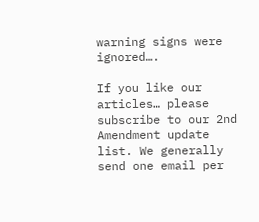warning signs were ignored….

If you like our articles… please subscribe to our 2nd Amendment update list. We generally send one email per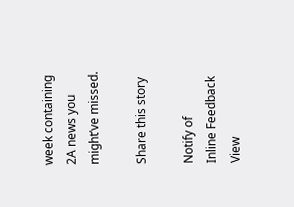week containing 2A news you might’ve missed.

Share this story

Notify of
Inline Feedback
View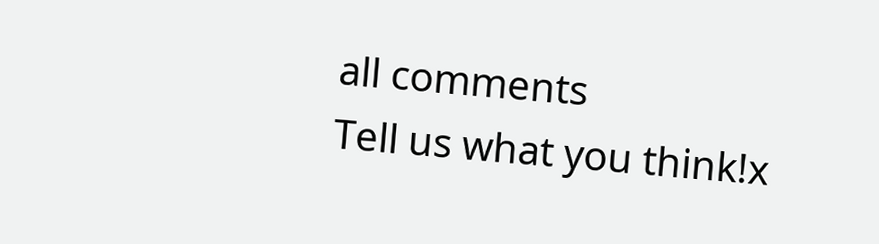all comments
Tell us what you think!x